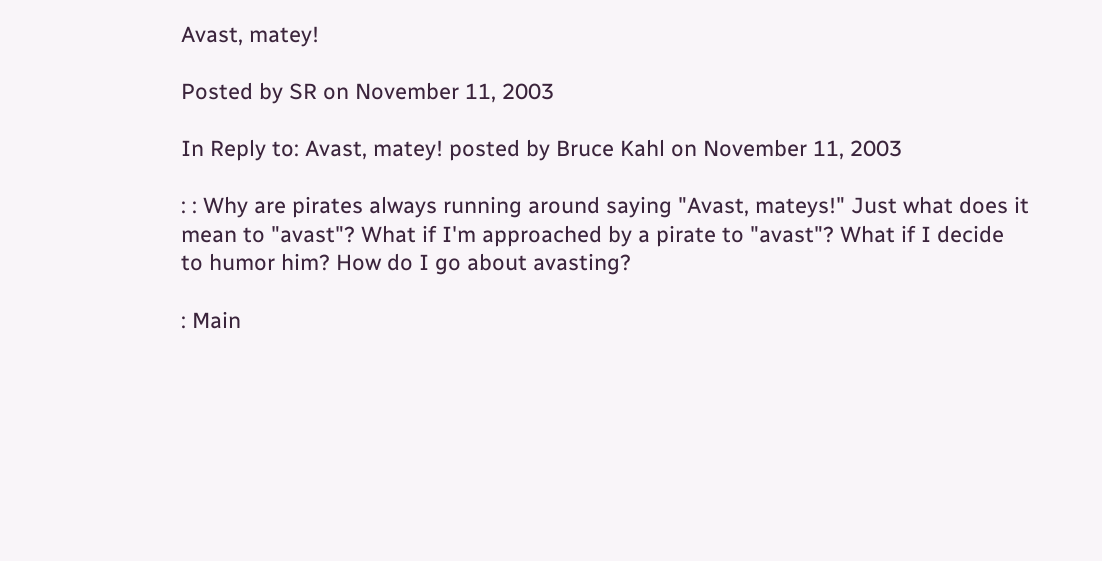Avast, matey!

Posted by SR on November 11, 2003

In Reply to: Avast, matey! posted by Bruce Kahl on November 11, 2003

: : Why are pirates always running around saying "Avast, mateys!" Just what does it mean to "avast"? What if I'm approached by a pirate to "avast"? What if I decide to humor him? How do I go about avasting?

: Main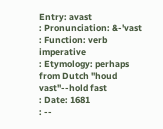Entry: avast
: Pronunciation: &-'vast
: Function: verb imperative
: Etymology: perhaps from Dutch "houd vast"--hold fast
: Date: 1681
: --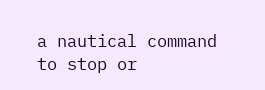a nautical command to stop or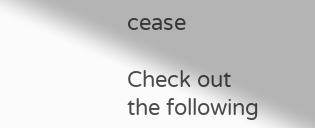cease

Check out the following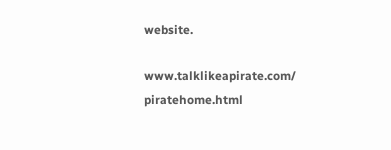website.

www.talklikeapirate.com/ piratehome.html